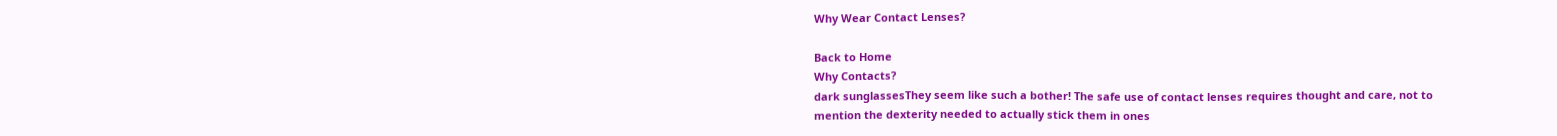Why Wear Contact Lenses?

Back to Home
Why Contacts?
dark sunglassesThey seem like such a bother! The safe use of contact lenses requires thought and care, not to mention the dexterity needed to actually stick them in ones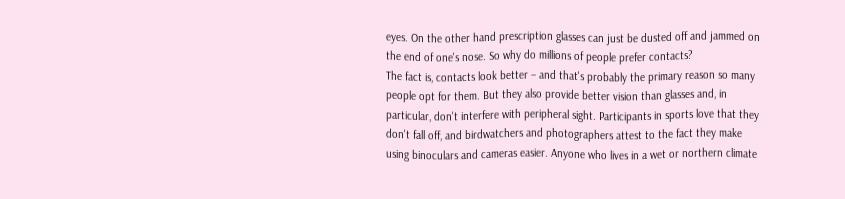eyes. On the other hand prescription glasses can just be dusted off and jammed on the end of one's nose. So why do millions of people prefer contacts?
The fact is, contacts look better – and that's probably the primary reason so many people opt for them. But they also provide better vision than glasses and, in particular, don't interfere with peripheral sight. Participants in sports love that they don't fall off, and birdwatchers and photographers attest to the fact they make using binoculars and cameras easier. Anyone who lives in a wet or northern climate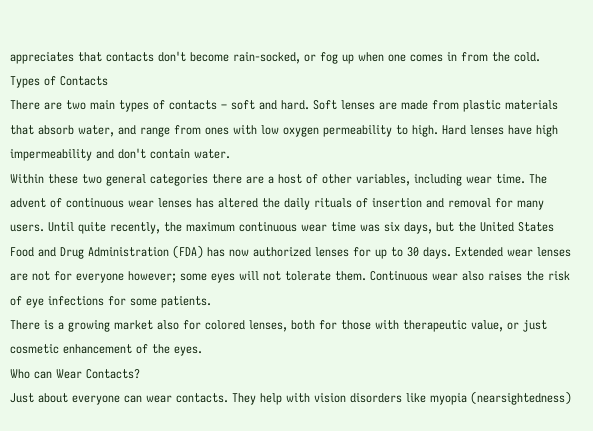appreciates that contacts don't become rain-socked, or fog up when one comes in from the cold.
Types of Contacts
There are two main types of contacts – soft and hard. Soft lenses are made from plastic materials that absorb water, and range from ones with low oxygen permeability to high. Hard lenses have high impermeability and don't contain water.
Within these two general categories there are a host of other variables, including wear time. The advent of continuous wear lenses has altered the daily rituals of insertion and removal for many users. Until quite recently, the maximum continuous wear time was six days, but the United States Food and Drug Administration (FDA) has now authorized lenses for up to 30 days. Extended wear lenses are not for everyone however; some eyes will not tolerate them. Continuous wear also raises the risk of eye infections for some patients.
There is a growing market also for colored lenses, both for those with therapeutic value, or just cosmetic enhancement of the eyes.
Who can Wear Contacts?
Just about everyone can wear contacts. They help with vision disorders like myopia (nearsightedness)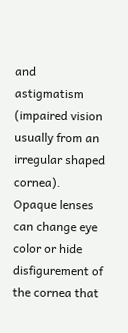and astigmatism (impaired vision usually from an irregular shaped cornea). Opaque lenses can change eye color or hide disfigurement of the cornea that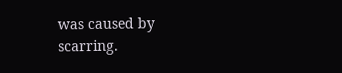was caused by scarring.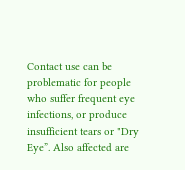Contact use can be problematic for people who suffer frequent eye infections, or produce insufficient tears or "Dry Eye”. Also affected are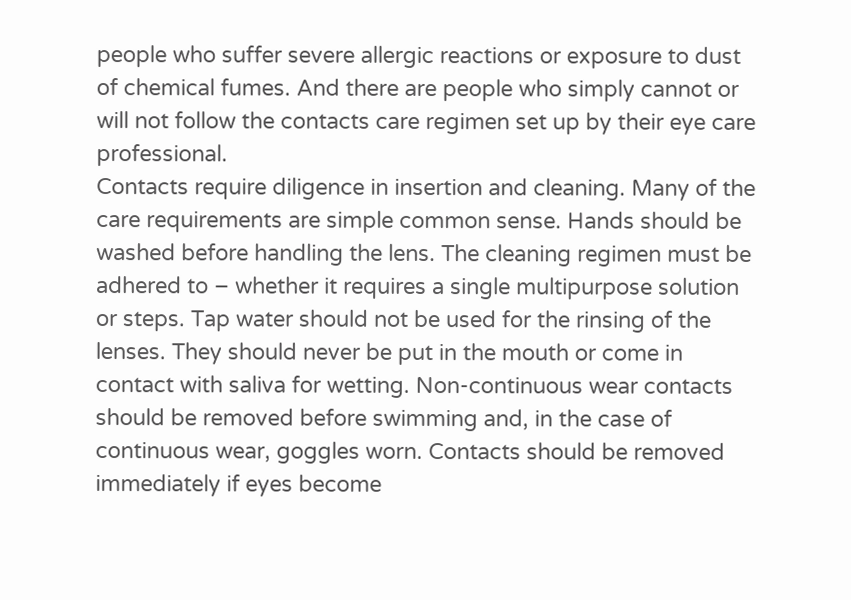people who suffer severe allergic reactions or exposure to dust of chemical fumes. And there are people who simply cannot or will not follow the contacts care regimen set up by their eye care professional.
Contacts require diligence in insertion and cleaning. Many of the care requirements are simple common sense. Hands should be washed before handling the lens. The cleaning regimen must be adhered to – whether it requires a single multipurpose solution or steps. Tap water should not be used for the rinsing of the lenses. They should never be put in the mouth or come in contact with saliva for wetting. Non-continuous wear contacts should be removed before swimming and, in the case of continuous wear, goggles worn. Contacts should be removed immediately if eyes become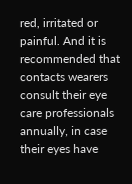red, irritated or painful. And it is recommended that contacts wearers consult their eye care professionals annually, in case their eyes have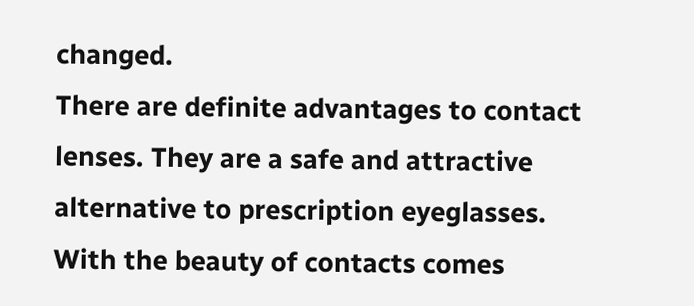changed.
There are definite advantages to contact lenses. They are a safe and attractive alternative to prescription eyeglasses. With the beauty of contacts comes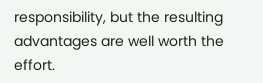responsibility, but the resulting advantages are well worth the effort.